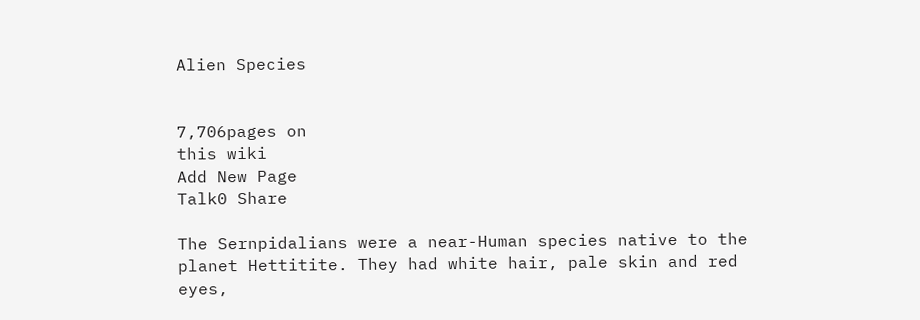Alien Species


7,706pages on
this wiki
Add New Page
Talk0 Share

The Sernpidalians were a near-Human species native to the planet Hettitite. They had white hair, pale skin and red eyes,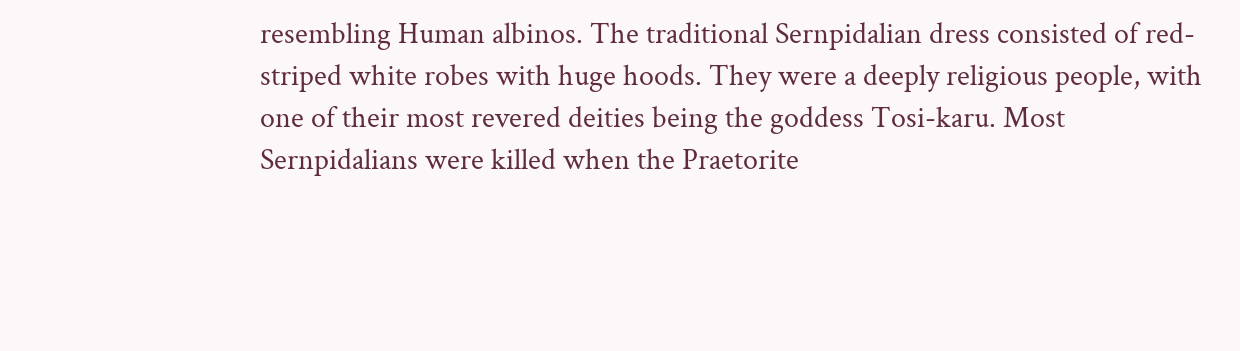resembling Human albinos. The traditional Sernpidalian dress consisted of red-striped white robes with huge hoods. They were a deeply religious people, with one of their most revered deities being the goddess Tosi-karu. Most Sernpidalians were killed when the Praetorite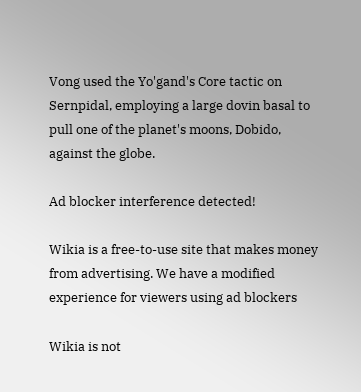Vong used the Yo'gand's Core tactic on Sernpidal, employing a large dovin basal to pull one of the planet's moons, Dobido, against the globe.

Ad blocker interference detected!

Wikia is a free-to-use site that makes money from advertising. We have a modified experience for viewers using ad blockers

Wikia is not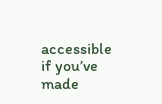accessible if you’ve made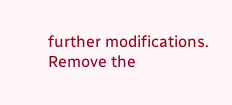further modifications. Remove the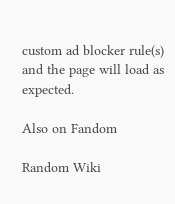custom ad blocker rule(s) and the page will load as expected.

Also on Fandom

Random Wiki